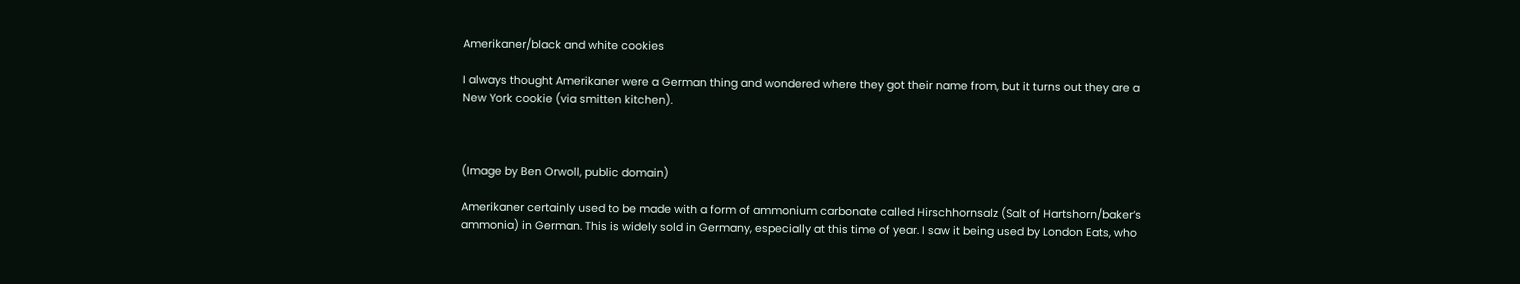Amerikaner/black and white cookies

I always thought Amerikaner were a German thing and wondered where they got their name from, but it turns out they are a New York cookie (via smitten kitchen).



(Image by Ben Orwoll, public domain)

Amerikaner certainly used to be made with a form of ammonium carbonate called Hirschhornsalz (Salt of Hartshorn/baker’s ammonia) in German. This is widely sold in Germany, especially at this time of year. I saw it being used by London Eats, who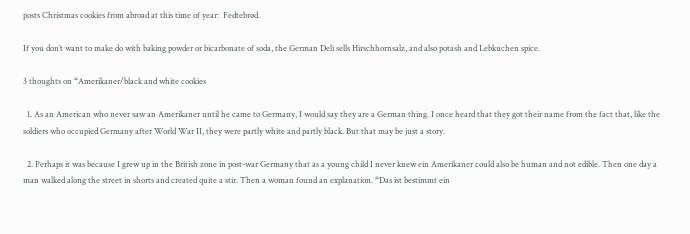posts Christmas cookies from abroad at this time of year:  Fedtebrød.

If you don’t want to make do with baking powder or bicarbonate of soda, the German Deli sells Hirschhornsalz, and also potash and Lebkuchen spice.

3 thoughts on “Amerikaner/black and white cookies

  1. As an American who never saw an Amerikaner until he came to Germany, I would say they are a German thing. I once heard that they got their name from the fact that, like the soldiers who occupied Germany after World War II, they were partly white and partly black. But that may be just a story.

  2. Perhaps it was because I grew up in the British zone in post-war Germany that as a young child I never knew ein Amerikaner could also be human and not edible. Then one day a man walked along the street in shorts and created quite a stir. Then a woman found an explanation. “Das ist bestimmt ein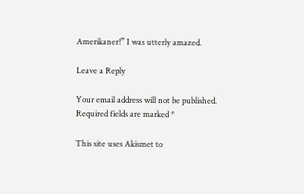Amerikaner!” I was utterly amazed.

Leave a Reply

Your email address will not be published. Required fields are marked *

This site uses Akismet to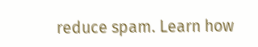reduce spam. Learn how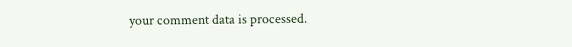your comment data is processed.